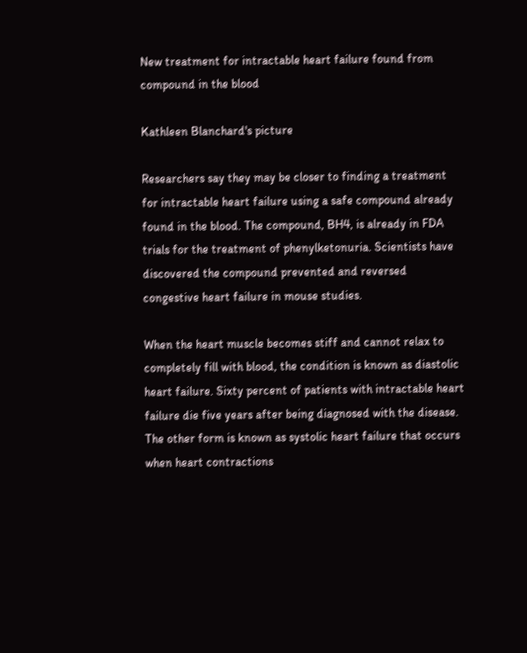New treatment for intractable heart failure found from compound in the blood

Kathleen Blanchard's picture

Researchers say they may be closer to finding a treatment for intractable heart failure using a safe compound already found in the blood. The compound, BH4, is already in FDA trials for the treatment of phenylketonuria. Scientists have discovered the compound prevented and reversed congestive heart failure in mouse studies.

When the heart muscle becomes stiff and cannot relax to completely fill with blood, the condition is known as diastolic heart failure. Sixty percent of patients with intractable heart failure die five years after being diagnosed with the disease. The other form is known as systolic heart failure that occurs when heart contractions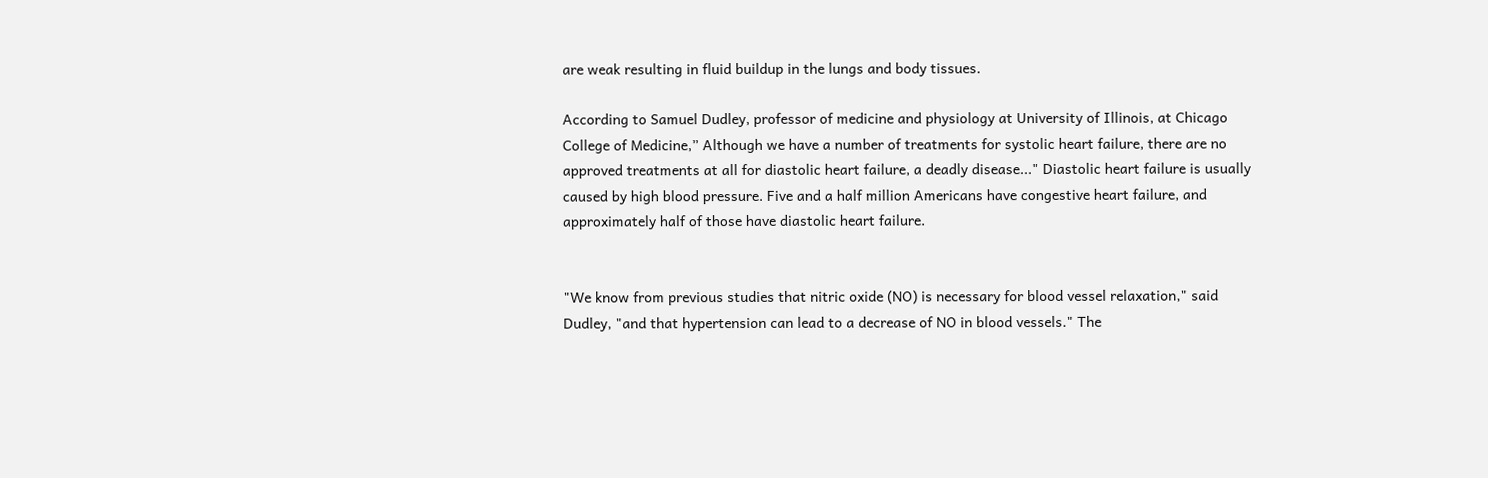are weak resulting in fluid buildup in the lungs and body tissues.

According to Samuel Dudley, professor of medicine and physiology at University of Illinois, at Chicago College of Medicine,” Although we have a number of treatments for systolic heart failure, there are no approved treatments at all for diastolic heart failure, a deadly disease..." Diastolic heart failure is usually caused by high blood pressure. Five and a half million Americans have congestive heart failure, and approximately half of those have diastolic heart failure.


"We know from previous studies that nitric oxide (NO) is necessary for blood vessel relaxation," said Dudley, "and that hypertension can lead to a decrease of NO in blood vessels." The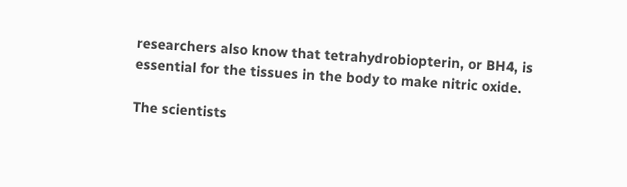researchers also know that tetrahydrobiopterin, or BH4, is essential for the tissues in the body to make nitric oxide.

The scientists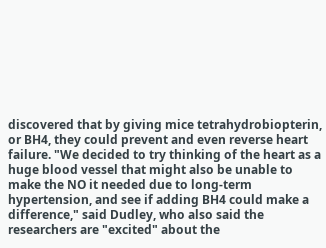discovered that by giving mice tetrahydrobiopterin, or BH4, they could prevent and even reverse heart failure. "We decided to try thinking of the heart as a huge blood vessel that might also be unable to make the NO it needed due to long-term hypertension, and see if adding BH4 could make a difference," said Dudley, who also said the researchers are "excited" about the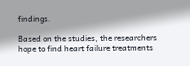findings.

Based on the studies, the researchers hope to find heart failure treatments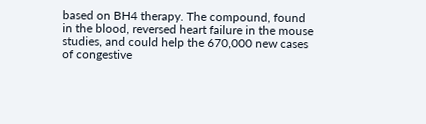based on BH4 therapy. The compound, found in the blood, reversed heart failure in the mouse studies, and could help the 670,000 new cases of congestive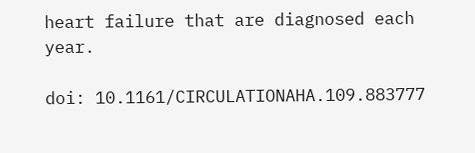heart failure that are diagnosed each year.

doi: 10.1161/CIRCULATIONAHA.109.883777